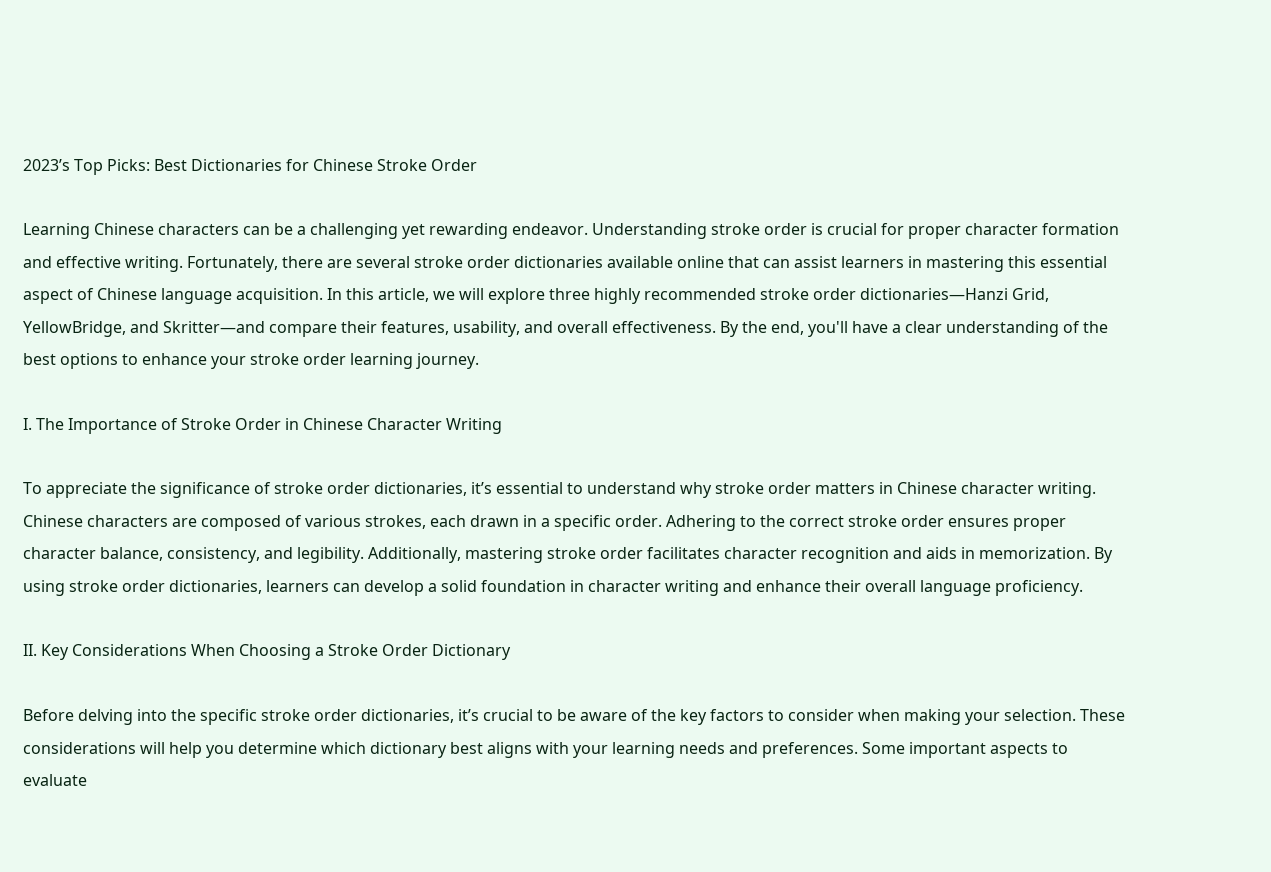2023’s Top Picks: Best Dictionaries for Chinese Stroke Order

Learning Chinese characters can be a challenging yet rewarding endeavor. Understanding stroke order is crucial for proper character formation and effective writing. Fortunately, there are several stroke order dictionaries available online that can assist learners in mastering this essential aspect of Chinese language acquisition. In this article, we will explore three highly recommended stroke order dictionaries—Hanzi Grid, YellowBridge, and Skritter—and compare their features, usability, and overall effectiveness. By the end, you'll have a clear understanding of the best options to enhance your stroke order learning journey.

I. The Importance of Stroke Order in Chinese Character Writing

To appreciate the significance of stroke order dictionaries, it’s essential to understand why stroke order matters in Chinese character writing. Chinese characters are composed of various strokes, each drawn in a specific order. Adhering to the correct stroke order ensures proper character balance, consistency, and legibility. Additionally, mastering stroke order facilitates character recognition and aids in memorization. By using stroke order dictionaries, learners can develop a solid foundation in character writing and enhance their overall language proficiency.

II. Key Considerations When Choosing a Stroke Order Dictionary

Before delving into the specific stroke order dictionaries, it’s crucial to be aware of the key factors to consider when making your selection. These considerations will help you determine which dictionary best aligns with your learning needs and preferences. Some important aspects to evaluate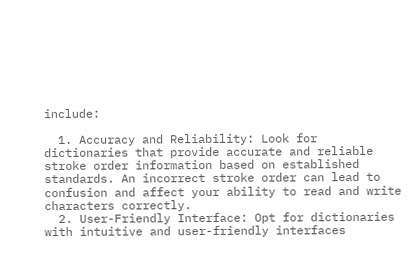include:

  1. Accuracy and Reliability: Look for dictionaries that provide accurate and reliable stroke order information based on established standards. An incorrect stroke order can lead to confusion and affect your ability to read and write characters correctly.
  2. User-Friendly Interface: Opt for dictionaries with intuitive and user-friendly interfaces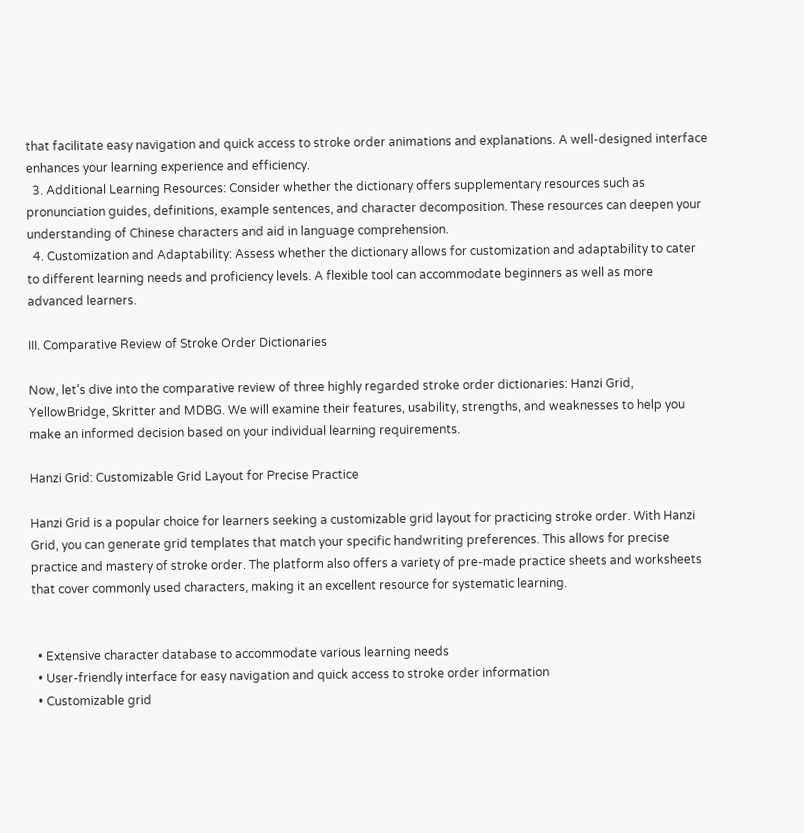that facilitate easy navigation and quick access to stroke order animations and explanations. A well-designed interface enhances your learning experience and efficiency.
  3. Additional Learning Resources: Consider whether the dictionary offers supplementary resources such as pronunciation guides, definitions, example sentences, and character decomposition. These resources can deepen your understanding of Chinese characters and aid in language comprehension.
  4. Customization and Adaptability: Assess whether the dictionary allows for customization and adaptability to cater to different learning needs and proficiency levels. A flexible tool can accommodate beginners as well as more advanced learners.

III. Comparative Review of Stroke Order Dictionaries

Now, let’s dive into the comparative review of three highly regarded stroke order dictionaries: Hanzi Grid, YellowBridge, Skritter and MDBG. We will examine their features, usability, strengths, and weaknesses to help you make an informed decision based on your individual learning requirements.

Hanzi Grid: Customizable Grid Layout for Precise Practice

Hanzi Grid is a popular choice for learners seeking a customizable grid layout for practicing stroke order. With Hanzi Grid, you can generate grid templates that match your specific handwriting preferences. This allows for precise practice and mastery of stroke order. The platform also offers a variety of pre-made practice sheets and worksheets that cover commonly used characters, making it an excellent resource for systematic learning.


  • Extensive character database to accommodate various learning needs
  • User-friendly interface for easy navigation and quick access to stroke order information
  • Customizable grid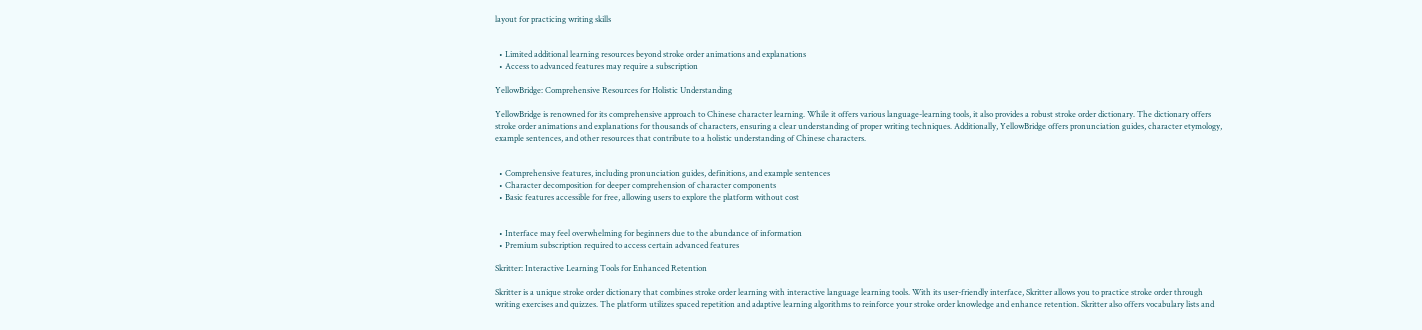layout for practicing writing skills


  • Limited additional learning resources beyond stroke order animations and explanations
  • Access to advanced features may require a subscription

YellowBridge: Comprehensive Resources for Holistic Understanding

YellowBridge is renowned for its comprehensive approach to Chinese character learning. While it offers various language-learning tools, it also provides a robust stroke order dictionary. The dictionary offers stroke order animations and explanations for thousands of characters, ensuring a clear understanding of proper writing techniques. Additionally, YellowBridge offers pronunciation guides, character etymology, example sentences, and other resources that contribute to a holistic understanding of Chinese characters.


  • Comprehensive features, including pronunciation guides, definitions, and example sentences
  • Character decomposition for deeper comprehension of character components
  • Basic features accessible for free, allowing users to explore the platform without cost


  • Interface may feel overwhelming for beginners due to the abundance of information
  • Premium subscription required to access certain advanced features

Skritter: Interactive Learning Tools for Enhanced Retention

Skritter is a unique stroke order dictionary that combines stroke order learning with interactive language learning tools. With its user-friendly interface, Skritter allows you to practice stroke order through writing exercises and quizzes. The platform utilizes spaced repetition and adaptive learning algorithms to reinforce your stroke order knowledge and enhance retention. Skritter also offers vocabulary lists and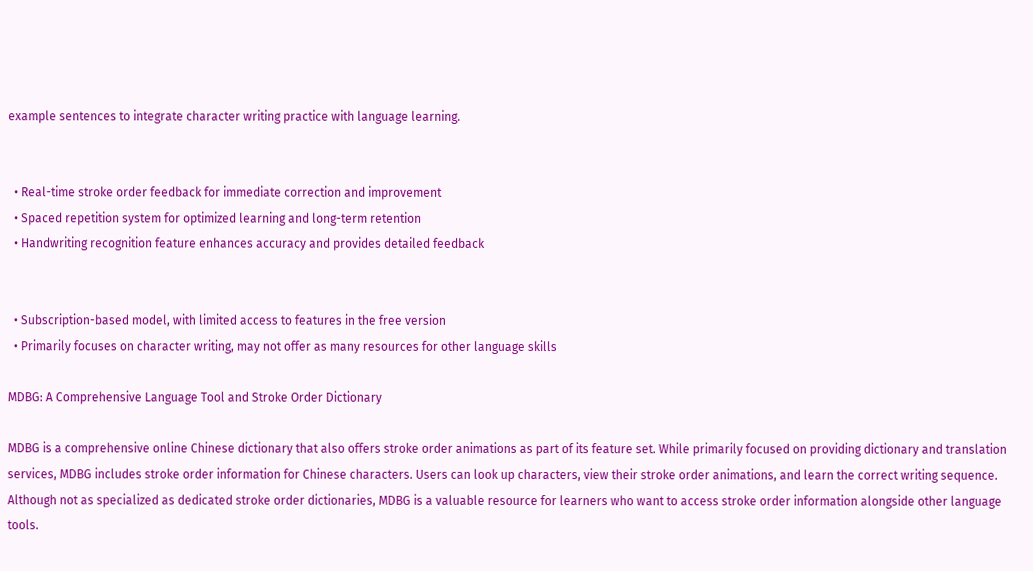example sentences to integrate character writing practice with language learning.


  • Real-time stroke order feedback for immediate correction and improvement
  • Spaced repetition system for optimized learning and long-term retention
  • Handwriting recognition feature enhances accuracy and provides detailed feedback


  • Subscription-based model, with limited access to features in the free version
  • Primarily focuses on character writing, may not offer as many resources for other language skills

MDBG: A Comprehensive Language Tool and Stroke Order Dictionary

MDBG is a comprehensive online Chinese dictionary that also offers stroke order animations as part of its feature set. While primarily focused on providing dictionary and translation services, MDBG includes stroke order information for Chinese characters. Users can look up characters, view their stroke order animations, and learn the correct writing sequence. Although not as specialized as dedicated stroke order dictionaries, MDBG is a valuable resource for learners who want to access stroke order information alongside other language tools.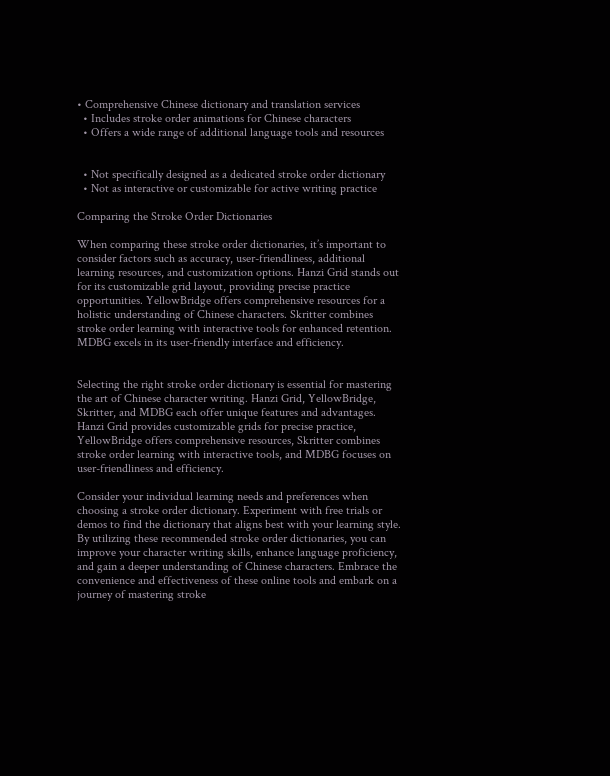• Comprehensive Chinese dictionary and translation services
  • Includes stroke order animations for Chinese characters
  • Offers a wide range of additional language tools and resources


  • Not specifically designed as a dedicated stroke order dictionary
  • Not as interactive or customizable for active writing practice

Comparing the Stroke Order Dictionaries

When comparing these stroke order dictionaries, it’s important to consider factors such as accuracy, user-friendliness, additional learning resources, and customization options. Hanzi Grid stands out for its customizable grid layout, providing precise practice opportunities. YellowBridge offers comprehensive resources for a holistic understanding of Chinese characters. Skritter combines stroke order learning with interactive tools for enhanced retention. MDBG excels in its user-friendly interface and efficiency.


Selecting the right stroke order dictionary is essential for mastering the art of Chinese character writing. Hanzi Grid, YellowBridge, Skritter, and MDBG each offer unique features and advantages. Hanzi Grid provides customizable grids for precise practice, YellowBridge offers comprehensive resources, Skritter combines stroke order learning with interactive tools, and MDBG focuses on user-friendliness and efficiency.

Consider your individual learning needs and preferences when choosing a stroke order dictionary. Experiment with free trials or demos to find the dictionary that aligns best with your learning style. By utilizing these recommended stroke order dictionaries, you can improve your character writing skills, enhance language proficiency, and gain a deeper understanding of Chinese characters. Embrace the convenience and effectiveness of these online tools and embark on a journey of mastering stroke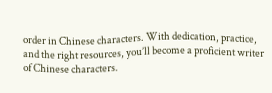order in Chinese characters. With dedication, practice, and the right resources, you’ll become a proficient writer of Chinese characters.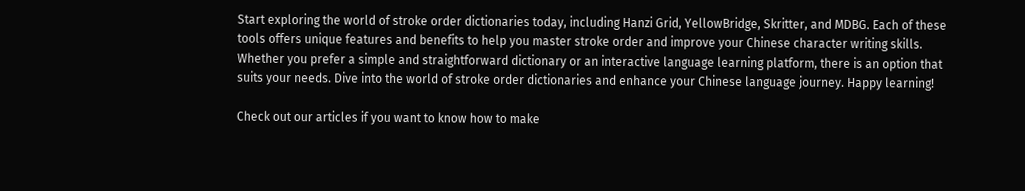Start exploring the world of stroke order dictionaries today, including Hanzi Grid, YellowBridge, Skritter, and MDBG. Each of these tools offers unique features and benefits to help you master stroke order and improve your Chinese character writing skills. Whether you prefer a simple and straightforward dictionary or an interactive language learning platform, there is an option that suits your needs. Dive into the world of stroke order dictionaries and enhance your Chinese language journey. Happy learning!

Check out our articles if you want to know how to make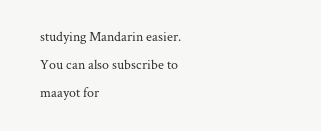studying Mandarin easier. You can also subscribe to maayot for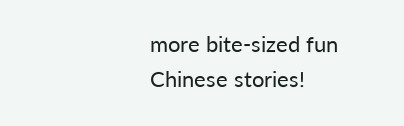more bite-sized fun Chinese stories!